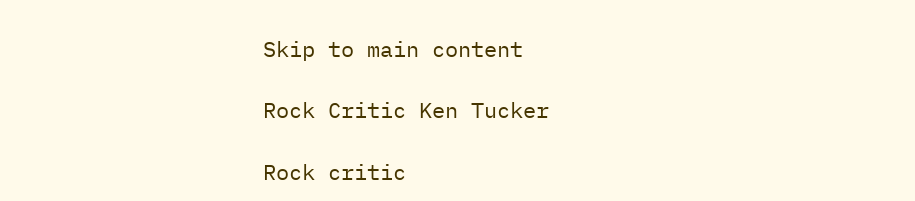Skip to main content

Rock Critic Ken Tucker

Rock critic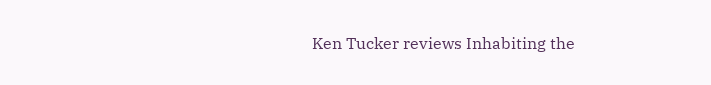Ken Tucker reviews Inhabiting the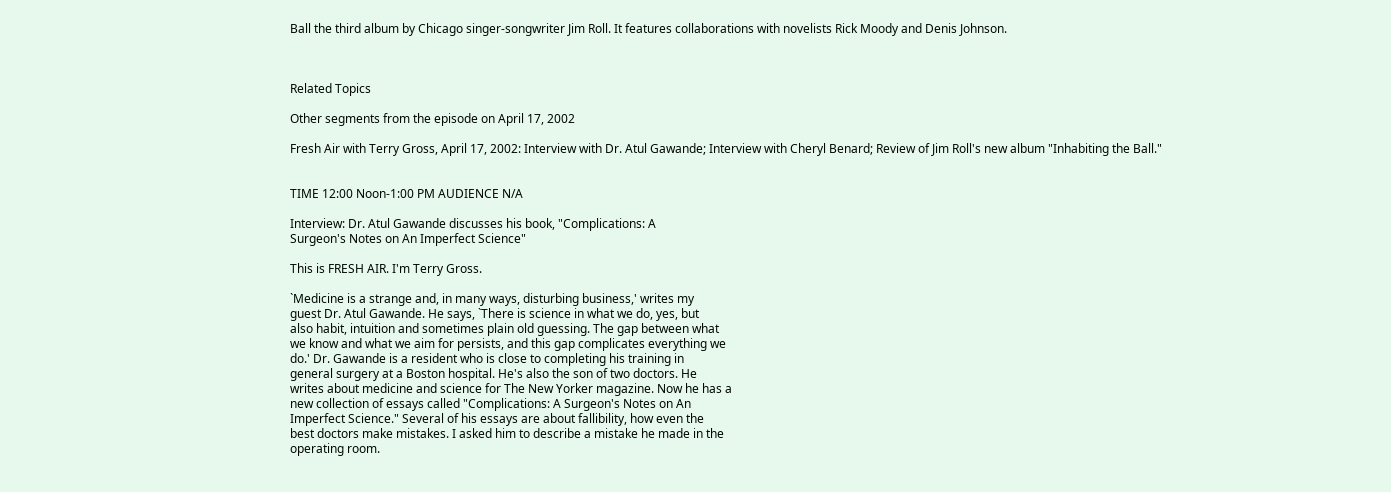Ball the third album by Chicago singer-songwriter Jim Roll. It features collaborations with novelists Rick Moody and Denis Johnson.



Related Topics

Other segments from the episode on April 17, 2002

Fresh Air with Terry Gross, April 17, 2002: Interview with Dr. Atul Gawande; Interview with Cheryl Benard; Review of Jim Roll's new album "Inhabiting the Ball."


TIME 12:00 Noon-1:00 PM AUDIENCE N/A

Interview: Dr. Atul Gawande discusses his book, "Complications: A
Surgeon's Notes on An Imperfect Science"

This is FRESH AIR. I'm Terry Gross.

`Medicine is a strange and, in many ways, disturbing business,' writes my
guest Dr. Atul Gawande. He says, `There is science in what we do, yes, but
also habit, intuition and sometimes plain old guessing. The gap between what
we know and what we aim for persists, and this gap complicates everything we
do.' Dr. Gawande is a resident who is close to completing his training in
general surgery at a Boston hospital. He's also the son of two doctors. He
writes about medicine and science for The New Yorker magazine. Now he has a
new collection of essays called "Complications: A Surgeon's Notes on An
Imperfect Science." Several of his essays are about fallibility, how even the
best doctors make mistakes. I asked him to describe a mistake he made in the
operating room.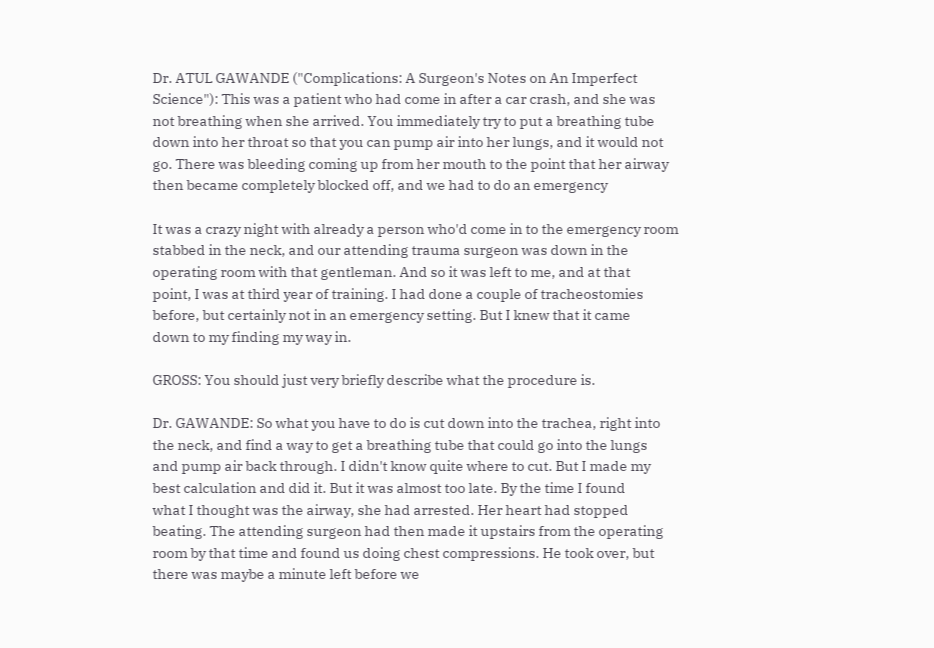Dr. ATUL GAWANDE ("Complications: A Surgeon's Notes on An Imperfect
Science"): This was a patient who had come in after a car crash, and she was
not breathing when she arrived. You immediately try to put a breathing tube
down into her throat so that you can pump air into her lungs, and it would not
go. There was bleeding coming up from her mouth to the point that her airway
then became completely blocked off, and we had to do an emergency

It was a crazy night with already a person who'd come in to the emergency room
stabbed in the neck, and our attending trauma surgeon was down in the
operating room with that gentleman. And so it was left to me, and at that
point, I was at third year of training. I had done a couple of tracheostomies
before, but certainly not in an emergency setting. But I knew that it came
down to my finding my way in.

GROSS: You should just very briefly describe what the procedure is.

Dr. GAWANDE: So what you have to do is cut down into the trachea, right into
the neck, and find a way to get a breathing tube that could go into the lungs
and pump air back through. I didn't know quite where to cut. But I made my
best calculation and did it. But it was almost too late. By the time I found
what I thought was the airway, she had arrested. Her heart had stopped
beating. The attending surgeon had then made it upstairs from the operating
room by that time and found us doing chest compressions. He took over, but
there was maybe a minute left before we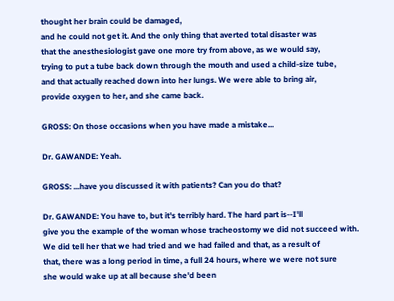thought her brain could be damaged,
and he could not get it. And the only thing that averted total disaster was
that the anesthesiologist gave one more try from above, as we would say,
trying to put a tube back down through the mouth and used a child-size tube,
and that actually reached down into her lungs. We were able to bring air,
provide oxygen to her, and she came back.

GROSS: On those occasions when you have made a mistake...

Dr. GAWANDE: Yeah.

GROSS: ...have you discussed it with patients? Can you do that?

Dr. GAWANDE: You have to, but it's terribly hard. The hard part is--I'll
give you the example of the woman whose tracheostomy we did not succeed with.
We did tell her that we had tried and we had failed and that, as a result of
that, there was a long period in time, a full 24 hours, where we were not sure
she would wake up at all because she'd been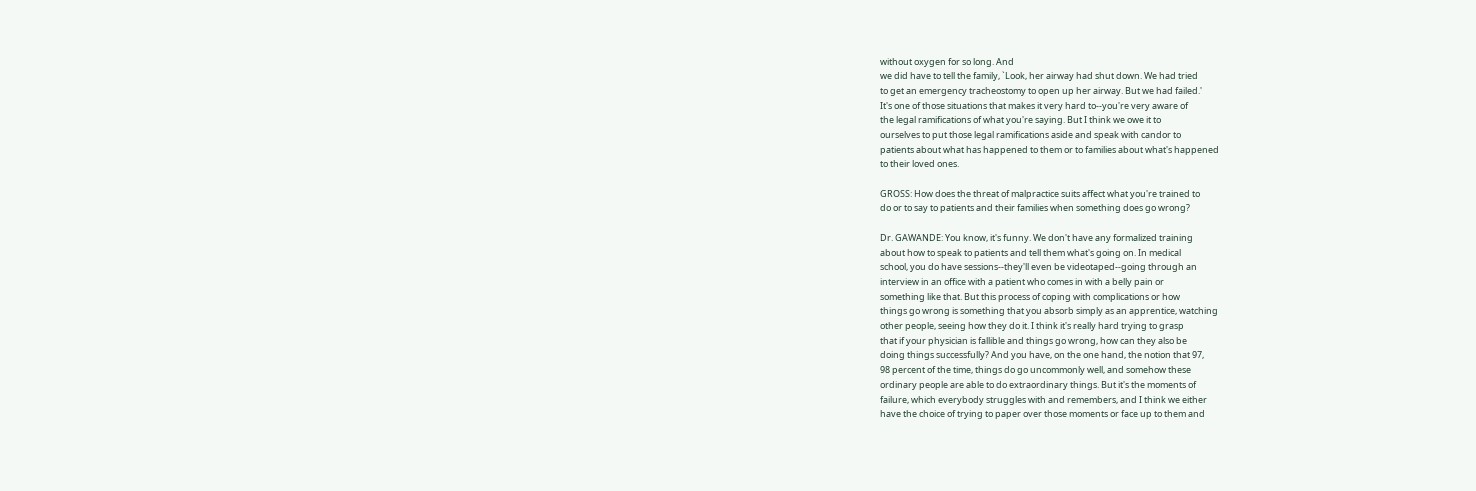without oxygen for so long. And
we did have to tell the family, `Look, her airway had shut down. We had tried
to get an emergency tracheostomy to open up her airway. But we had failed.'
It's one of those situations that makes it very hard to--you're very aware of
the legal ramifications of what you're saying. But I think we owe it to
ourselves to put those legal ramifications aside and speak with candor to
patients about what has happened to them or to families about what's happened
to their loved ones.

GROSS: How does the threat of malpractice suits affect what you're trained to
do or to say to patients and their families when something does go wrong?

Dr. GAWANDE: You know, it's funny. We don't have any formalized training
about how to speak to patients and tell them what's going on. In medical
school, you do have sessions--they'll even be videotaped--going through an
interview in an office with a patient who comes in with a belly pain or
something like that. But this process of coping with complications or how
things go wrong is something that you absorb simply as an apprentice, watching
other people, seeing how they do it. I think it's really hard trying to grasp
that if your physician is fallible and things go wrong, how can they also be
doing things successfully? And you have, on the one hand, the notion that 97,
98 percent of the time, things do go uncommonly well, and somehow these
ordinary people are able to do extraordinary things. But it's the moments of
failure, which everybody struggles with and remembers, and I think we either
have the choice of trying to paper over those moments or face up to them and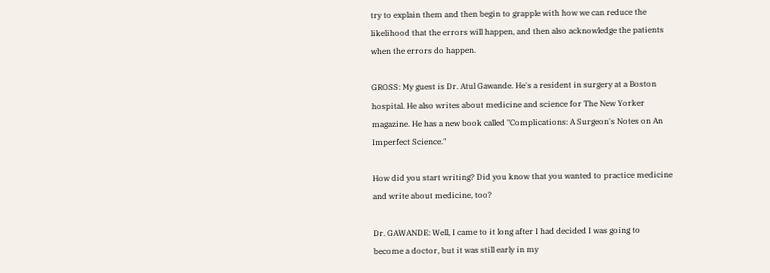try to explain them and then begin to grapple with how we can reduce the
likelihood that the errors will happen, and then also acknowledge the patients
when the errors do happen.

GROSS: My guest is Dr. Atul Gawande. He's a resident in surgery at a Boston
hospital. He also writes about medicine and science for The New Yorker
magazine. He has a new book called "Complications: A Surgeon's Notes on An
Imperfect Science."

How did you start writing? Did you know that you wanted to practice medicine
and write about medicine, too?

Dr. GAWANDE: Well, I came to it long after I had decided I was going to
become a doctor, but it was still early in my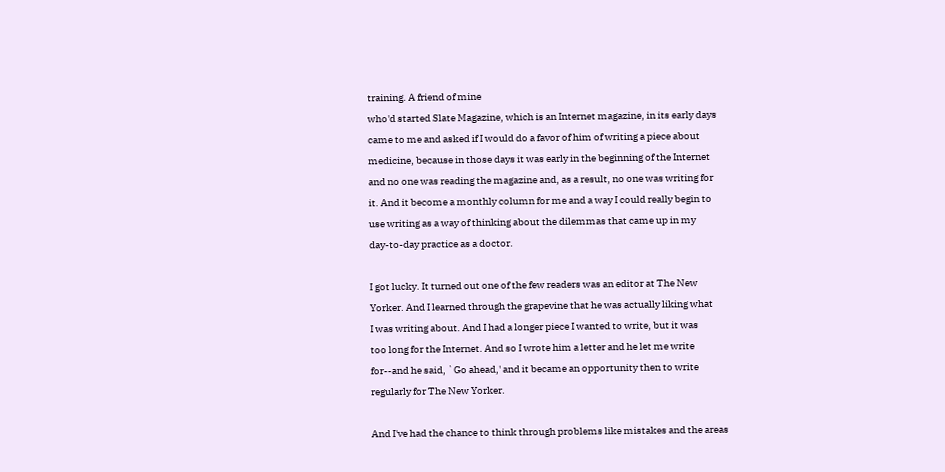training. A friend of mine
who'd started Slate Magazine, which is an Internet magazine, in its early days
came to me and asked if I would do a favor of him of writing a piece about
medicine, because in those days it was early in the beginning of the Internet
and no one was reading the magazine and, as a result, no one was writing for
it. And it become a monthly column for me and a way I could really begin to
use writing as a way of thinking about the dilemmas that came up in my
day-to-day practice as a doctor.

I got lucky. It turned out one of the few readers was an editor at The New
Yorker. And I learned through the grapevine that he was actually liking what
I was writing about. And I had a longer piece I wanted to write, but it was
too long for the Internet. And so I wrote him a letter and he let me write
for--and he said, `Go ahead,' and it became an opportunity then to write
regularly for The New Yorker.

And I've had the chance to think through problems like mistakes and the areas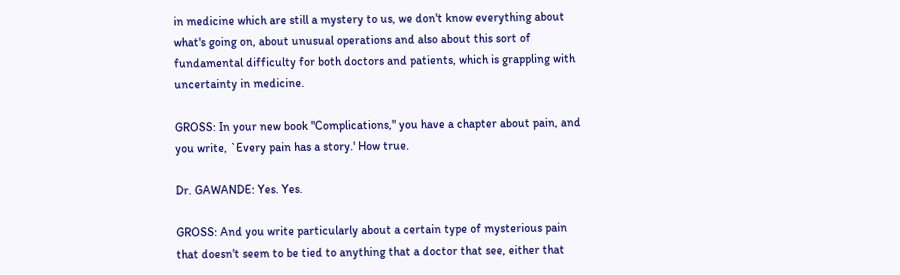in medicine which are still a mystery to us, we don't know everything about
what's going on, about unusual operations and also about this sort of
fundamental difficulty for both doctors and patients, which is grappling with
uncertainty in medicine.

GROSS: In your new book "Complications," you have a chapter about pain, and
you write, `Every pain has a story.' How true.

Dr. GAWANDE: Yes. Yes.

GROSS: And you write particularly about a certain type of mysterious pain
that doesn't seem to be tied to anything that a doctor that see, either that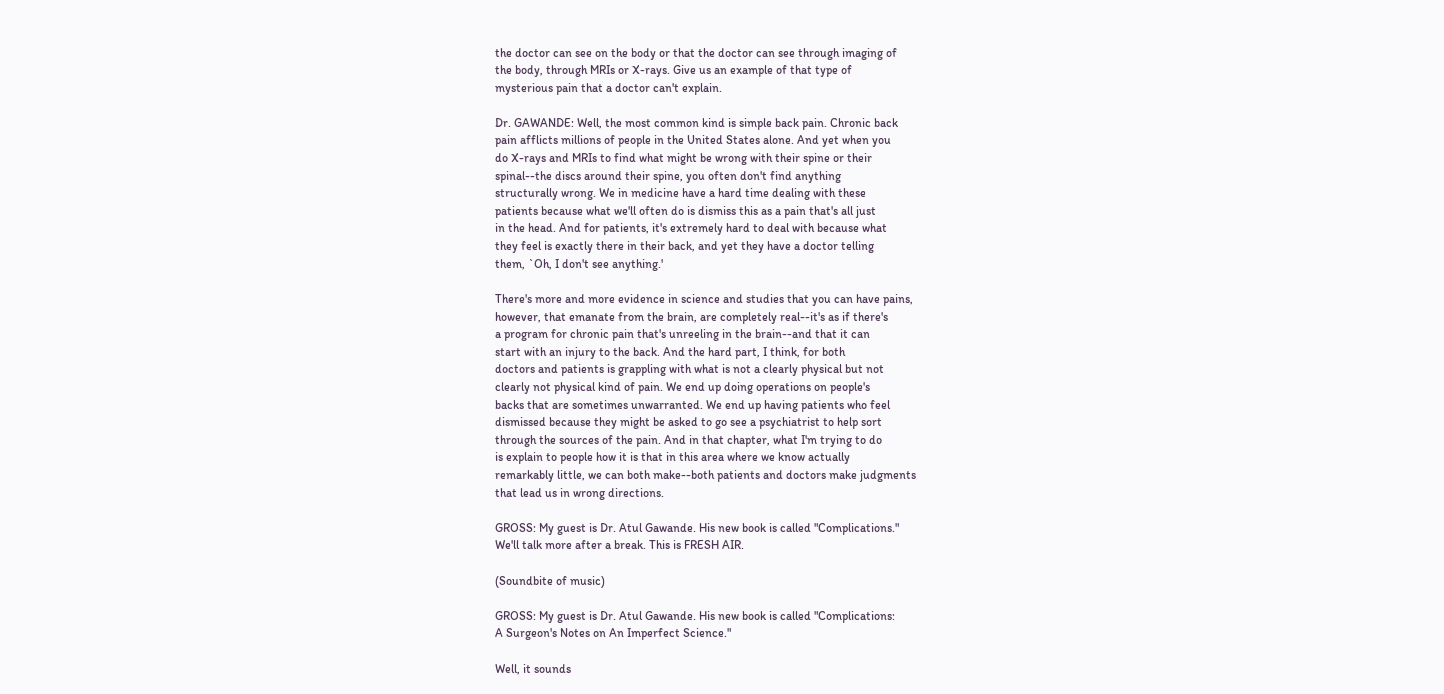the doctor can see on the body or that the doctor can see through imaging of
the body, through MRIs or X-rays. Give us an example of that type of
mysterious pain that a doctor can't explain.

Dr. GAWANDE: Well, the most common kind is simple back pain. Chronic back
pain afflicts millions of people in the United States alone. And yet when you
do X-rays and MRIs to find what might be wrong with their spine or their
spinal--the discs around their spine, you often don't find anything
structurally wrong. We in medicine have a hard time dealing with these
patients because what we'll often do is dismiss this as a pain that's all just
in the head. And for patients, it's extremely hard to deal with because what
they feel is exactly there in their back, and yet they have a doctor telling
them, `Oh, I don't see anything.'

There's more and more evidence in science and studies that you can have pains,
however, that emanate from the brain, are completely real--it's as if there's
a program for chronic pain that's unreeling in the brain--and that it can
start with an injury to the back. And the hard part, I think, for both
doctors and patients is grappling with what is not a clearly physical but not
clearly not physical kind of pain. We end up doing operations on people's
backs that are sometimes unwarranted. We end up having patients who feel
dismissed because they might be asked to go see a psychiatrist to help sort
through the sources of the pain. And in that chapter, what I'm trying to do
is explain to people how it is that in this area where we know actually
remarkably little, we can both make--both patients and doctors make judgments
that lead us in wrong directions.

GROSS: My guest is Dr. Atul Gawande. His new book is called "Complications."
We'll talk more after a break. This is FRESH AIR.

(Soundbite of music)

GROSS: My guest is Dr. Atul Gawande. His new book is called "Complications:
A Surgeon's Notes on An Imperfect Science."

Well, it sounds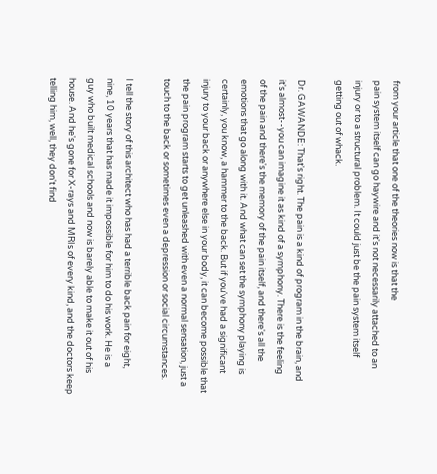from your article that one of the theories now is that the
pain system itself can go haywire and it's not necessarily attached to an
injury or to a structural problem. It could just be the pain system itself
getting out of whack.

Dr. GAWANDE: That's right. The pain is a kind of program in the brain, and
it's almost--you can imagine it as kind of a symphony. There is the feeling
of the pain and there's the memory of the pain itself, and there's all the
emotions that go along with it. And what can set the symphony playing is
certainly, you know, a hammer to the back. But if you've had a significant
injury to your back or anywhere else in your body, it can become possible that
the pain program starts to get unleashed with even a normal sensation, just a
touch to the back or sometimes even a depression or social circumstances.

I tell the story of this architect who has had a terrible back pain for eight,
nine, 10 years that has made it impossible for him to do his work. He is a
guy who built medical schools and now is barely able to make it out of his
house. And he's gone for X-rays and MRIs of every kind, and the doctors keep
telling him, well, they don't find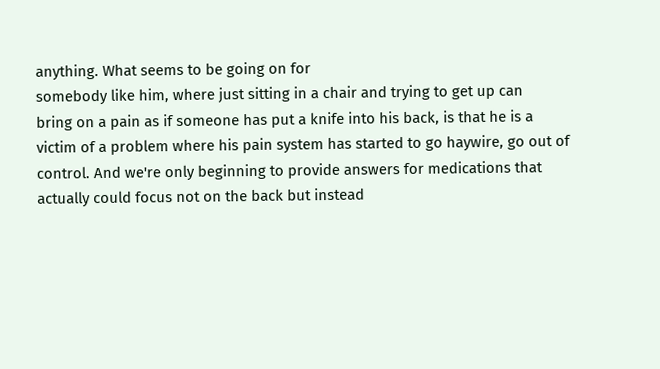anything. What seems to be going on for
somebody like him, where just sitting in a chair and trying to get up can
bring on a pain as if someone has put a knife into his back, is that he is a
victim of a problem where his pain system has started to go haywire, go out of
control. And we're only beginning to provide answers for medications that
actually could focus not on the back but instead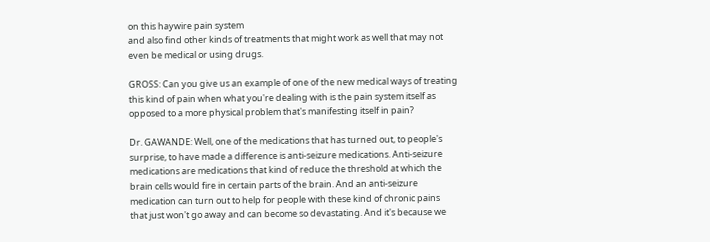on this haywire pain system
and also find other kinds of treatments that might work as well that may not
even be medical or using drugs.

GROSS: Can you give us an example of one of the new medical ways of treating
this kind of pain when what you're dealing with is the pain system itself as
opposed to a more physical problem that's manifesting itself in pain?

Dr. GAWANDE: Well, one of the medications that has turned out, to people's
surprise, to have made a difference is anti-seizure medications. Anti-seizure
medications are medications that kind of reduce the threshold at which the
brain cells would fire in certain parts of the brain. And an anti-seizure
medication can turn out to help for people with these kind of chronic pains
that just won't go away and can become so devastating. And it's because we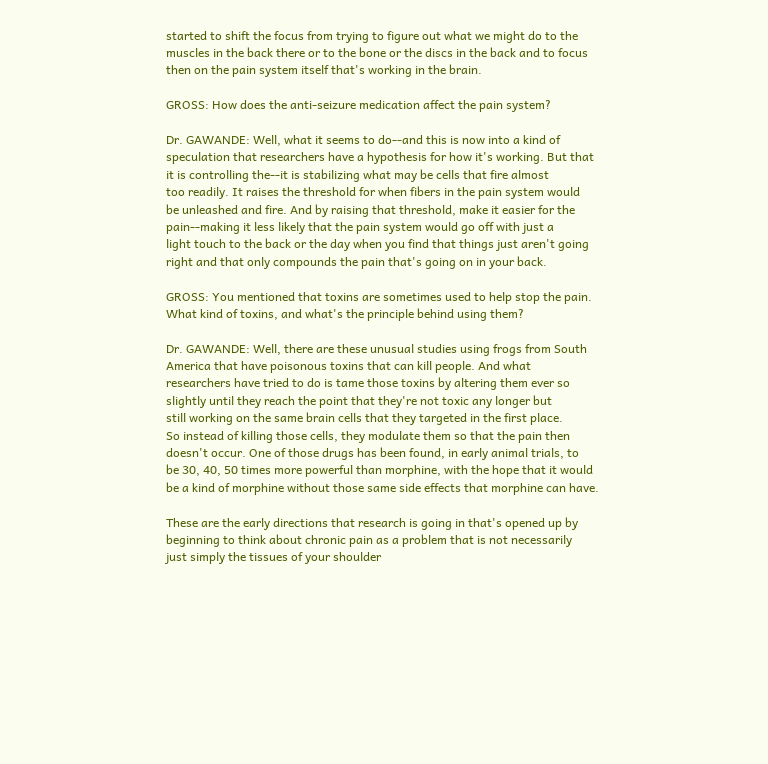started to shift the focus from trying to figure out what we might do to the
muscles in the back there or to the bone or the discs in the back and to focus
then on the pain system itself that's working in the brain.

GROSS: How does the anti-seizure medication affect the pain system?

Dr. GAWANDE: Well, what it seems to do--and this is now into a kind of
speculation that researchers have a hypothesis for how it's working. But that
it is controlling the--it is stabilizing what may be cells that fire almost
too readily. It raises the threshold for when fibers in the pain system would
be unleashed and fire. And by raising that threshold, make it easier for the
pain--making it less likely that the pain system would go off with just a
light touch to the back or the day when you find that things just aren't going
right and that only compounds the pain that's going on in your back.

GROSS: You mentioned that toxins are sometimes used to help stop the pain.
What kind of toxins, and what's the principle behind using them?

Dr. GAWANDE: Well, there are these unusual studies using frogs from South
America that have poisonous toxins that can kill people. And what
researchers have tried to do is tame those toxins by altering them ever so
slightly until they reach the point that they're not toxic any longer but
still working on the same brain cells that they targeted in the first place.
So instead of killing those cells, they modulate them so that the pain then
doesn't occur. One of those drugs has been found, in early animal trials, to
be 30, 40, 50 times more powerful than morphine, with the hope that it would
be a kind of morphine without those same side effects that morphine can have.

These are the early directions that research is going in that's opened up by
beginning to think about chronic pain as a problem that is not necessarily
just simply the tissues of your shoulder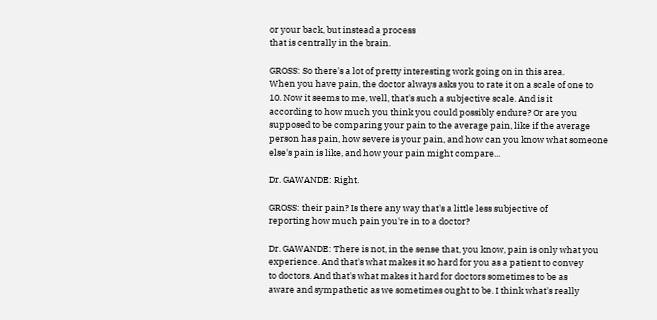or your back, but instead a process
that is centrally in the brain.

GROSS: So there's a lot of pretty interesting work going on in this area.
When you have pain, the doctor always asks you to rate it on a scale of one to
10. Now it seems to me, well, that's such a subjective scale. And is it
according to how much you think you could possibly endure? Or are you
supposed to be comparing your pain to the average pain, like if the average
person has pain, how severe is your pain, and how can you know what someone
else's pain is like, and how your pain might compare...

Dr. GAWANDE: Right.

GROSS: their pain? Is there any way that's a little less subjective of
reporting how much pain you're in to a doctor?

Dr. GAWANDE: There is not, in the sense that, you know, pain is only what you
experience. And that's what makes it so hard for you as a patient to convey
to doctors. And that's what makes it hard for doctors sometimes to be as
aware and sympathetic as we sometimes ought to be. I think what's really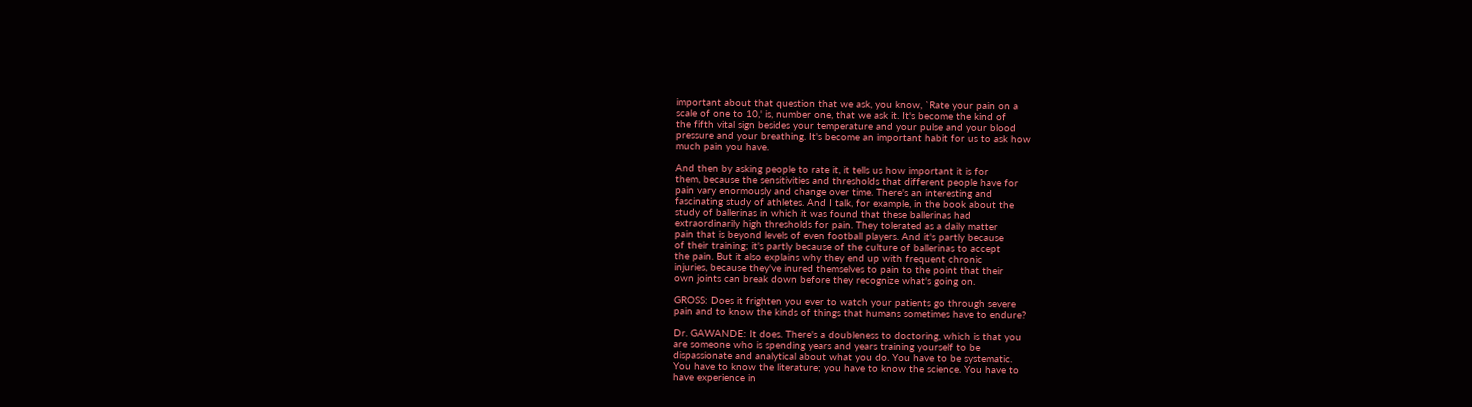important about that question that we ask, you know, `Rate your pain on a
scale of one to 10,' is, number one, that we ask it. It's become the kind of
the fifth vital sign besides your temperature and your pulse and your blood
pressure and your breathing. It's become an important habit for us to ask how
much pain you have.

And then by asking people to rate it, it tells us how important it is for
them, because the sensitivities and thresholds that different people have for
pain vary enormously and change over time. There's an interesting and
fascinating study of athletes. And I talk, for example, in the book about the
study of ballerinas in which it was found that these ballerinas had
extraordinarily high thresholds for pain. They tolerated as a daily matter
pain that is beyond levels of even football players. And it's partly because
of their training; it's partly because of the culture of ballerinas to accept
the pain. But it also explains why they end up with frequent chronic
injuries, because they've inured themselves to pain to the point that their
own joints can break down before they recognize what's going on.

GROSS: Does it frighten you ever to watch your patients go through severe
pain and to know the kinds of things that humans sometimes have to endure?

Dr. GAWANDE: It does. There's a doubleness to doctoring, which is that you
are someone who is spending years and years training yourself to be
dispassionate and analytical about what you do. You have to be systematic.
You have to know the literature; you have to know the science. You have to
have experience in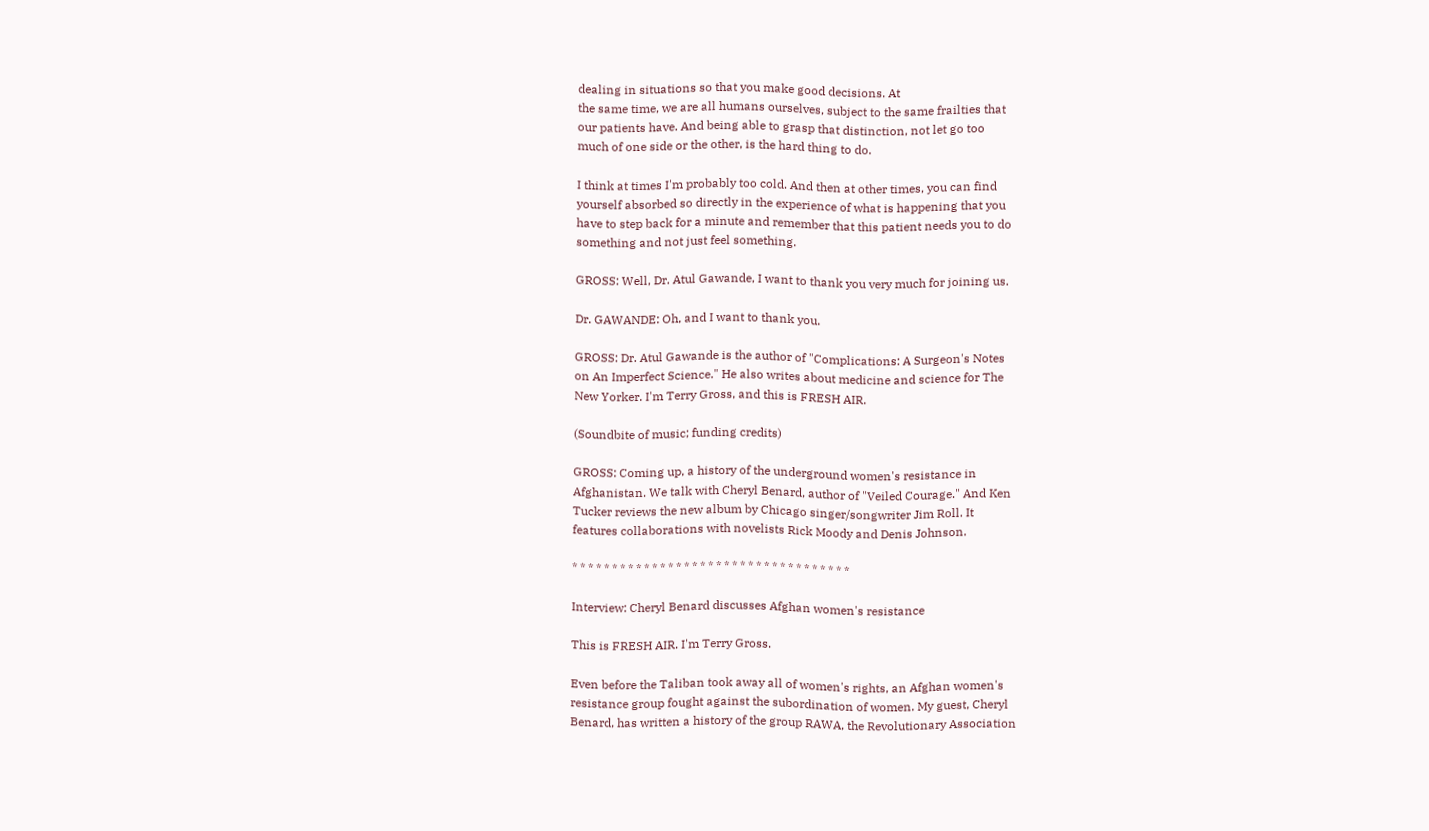dealing in situations so that you make good decisions. At
the same time, we are all humans ourselves, subject to the same frailties that
our patients have. And being able to grasp that distinction, not let go too
much of one side or the other, is the hard thing to do.

I think at times I'm probably too cold. And then at other times, you can find
yourself absorbed so directly in the experience of what is happening that you
have to step back for a minute and remember that this patient needs you to do
something and not just feel something.

GROSS: Well, Dr. Atul Gawande, I want to thank you very much for joining us.

Dr. GAWANDE: Oh, and I want to thank you.

GROSS: Dr. Atul Gawande is the author of "Complications: A Surgeon's Notes
on An Imperfect Science." He also writes about medicine and science for The
New Yorker. I'm Terry Gross, and this is FRESH AIR.

(Soundbite of music; funding credits)

GROSS: Coming up, a history of the underground women's resistance in
Afghanistan. We talk with Cheryl Benard, author of "Veiled Courage." And Ken
Tucker reviews the new album by Chicago singer/songwriter Jim Roll. It
features collaborations with novelists Rick Moody and Denis Johnson.

* * * * * * * * * * * * * * * * * * * * * * * * * * * * * * * * * * *

Interview: Cheryl Benard discusses Afghan women's resistance

This is FRESH AIR. I'm Terry Gross.

Even before the Taliban took away all of women's rights, an Afghan women's
resistance group fought against the subordination of women. My guest, Cheryl
Benard, has written a history of the group RAWA, the Revolutionary Association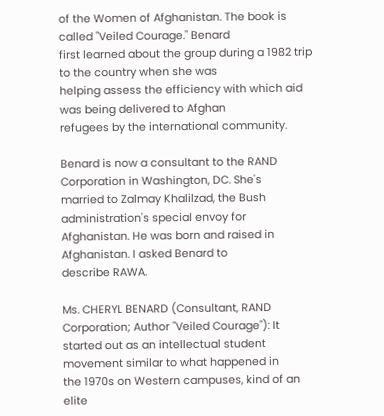of the Women of Afghanistan. The book is called "Veiled Courage." Benard
first learned about the group during a 1982 trip to the country when she was
helping assess the efficiency with which aid was being delivered to Afghan
refugees by the international community.

Benard is now a consultant to the RAND Corporation in Washington, DC. She's
married to Zalmay Khalilzad, the Bush administration's special envoy for
Afghanistan. He was born and raised in Afghanistan. I asked Benard to
describe RAWA.

Ms. CHERYL BENARD (Consultant, RAND Corporation; Author "Veiled Courage"): It
started out as an intellectual student movement similar to what happened in
the 1970s on Western campuses, kind of an elite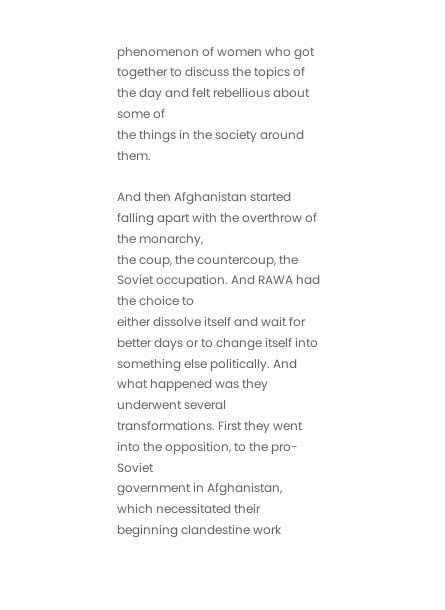phenomenon of women who got
together to discuss the topics of the day and felt rebellious about some of
the things in the society around them.

And then Afghanistan started falling apart with the overthrow of the monarchy,
the coup, the countercoup, the Soviet occupation. And RAWA had the choice to
either dissolve itself and wait for better days or to change itself into
something else politically. And what happened was they underwent several
transformations. First they went into the opposition, to the pro-Soviet
government in Afghanistan, which necessitated their beginning clandestine work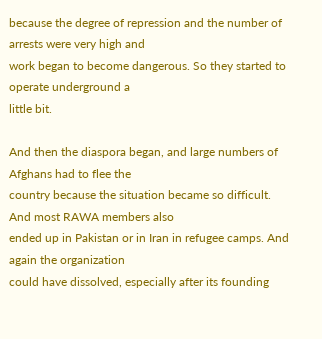because the degree of repression and the number of arrests were very high and
work began to become dangerous. So they started to operate underground a
little bit.

And then the diaspora began, and large numbers of Afghans had to flee the
country because the situation became so difficult. And most RAWA members also
ended up in Pakistan or in Iran in refugee camps. And again the organization
could have dissolved, especially after its founding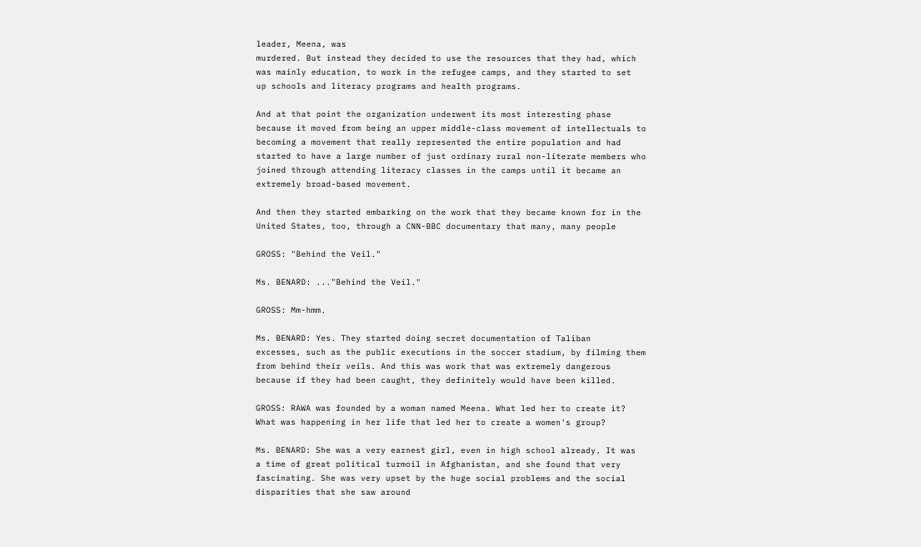leader, Meena, was
murdered. But instead they decided to use the resources that they had, which
was mainly education, to work in the refugee camps, and they started to set
up schools and literacy programs and health programs.

And at that point the organization underwent its most interesting phase
because it moved from being an upper middle-class movement of intellectuals to
becoming a movement that really represented the entire population and had
started to have a large number of just ordinary rural non-literate members who
joined through attending literacy classes in the camps until it became an
extremely broad-based movement.

And then they started embarking on the work that they became known for in the
United States, too, through a CNN-BBC documentary that many, many people

GROSS: "Behind the Veil."

Ms. BENARD: ..."Behind the Veil."

GROSS: Mm-hmm.

Ms. BENARD: Yes. They started doing secret documentation of Taliban
excesses, such as the public executions in the soccer stadium, by filming them
from behind their veils. And this was work that was extremely dangerous
because if they had been caught, they definitely would have been killed.

GROSS: RAWA was founded by a woman named Meena. What led her to create it?
What was happening in her life that led her to create a women's group?

Ms. BENARD: She was a very earnest girl, even in high school already. It was
a time of great political turmoil in Afghanistan, and she found that very
fascinating. She was very upset by the huge social problems and the social
disparities that she saw around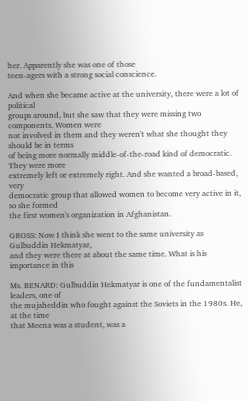her. Apparently she was one of those
teen-agers with a strong social conscience.

And when she became active at the university, there were a lot of political
groups around, but she saw that they were missing two components. Women were
not involved in them and they weren't what she thought they should be in terms
of being more normally middle-of-the-road kind of democratic. They were more
extremely left or extremely right. And she wanted a broad-based, very
democratic group that allowed women to become very active in it, so she formed
the first women's organization in Afghanistan.

GROSS: Now I think she went to the same university as Gulbuddin Hekmatyar,
and they were there at about the same time. What is his importance in this

Ms. BENARD: Gulbuddin Hekmatyar is one of the fundamentalist leaders, one of
the mujaheddin who fought against the Soviets in the 1980s. He, at the time
that Meena was a student, was a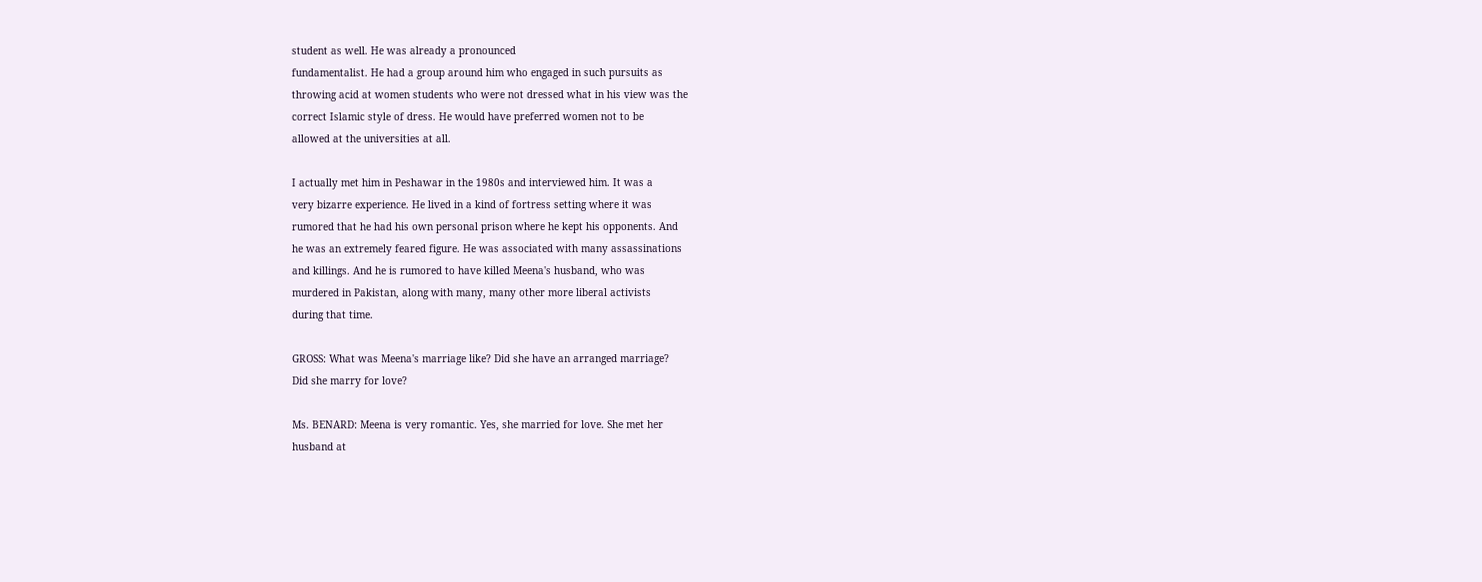student as well. He was already a pronounced
fundamentalist. He had a group around him who engaged in such pursuits as
throwing acid at women students who were not dressed what in his view was the
correct Islamic style of dress. He would have preferred women not to be
allowed at the universities at all.

I actually met him in Peshawar in the 1980s and interviewed him. It was a
very bizarre experience. He lived in a kind of fortress setting where it was
rumored that he had his own personal prison where he kept his opponents. And
he was an extremely feared figure. He was associated with many assassinations
and killings. And he is rumored to have killed Meena's husband, who was
murdered in Pakistan, along with many, many other more liberal activists
during that time.

GROSS: What was Meena's marriage like? Did she have an arranged marriage?
Did she marry for love?

Ms. BENARD: Meena is very romantic. Yes, she married for love. She met her
husband at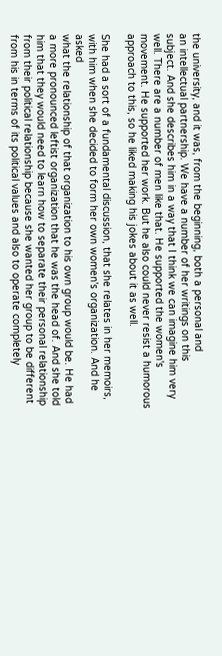the university, and it was, from the beginning, both a personal and
an intellectual partnership. We have a number of her writings on this
subject. And she describes him in a way that I think we can imagine him very
well. There are a number of men like that. He supported the women's
movement. He supported her work. But he also could never resist a humorous
approach to this, so he liked making his jokes about it as well.

She had a sort of a fundamental discussion, that she relates in her memoirs,
with him when she decided to form her own women's organization. And he asked
what the relationship of that organization to his own group would be. He had
a more pronounced leftist organization that he was the head of. And she told
him that they would need to learn how to separate their personal relationship
from their political relationship because she wanted her group to be different
from his in terms of its political values and also to operate completely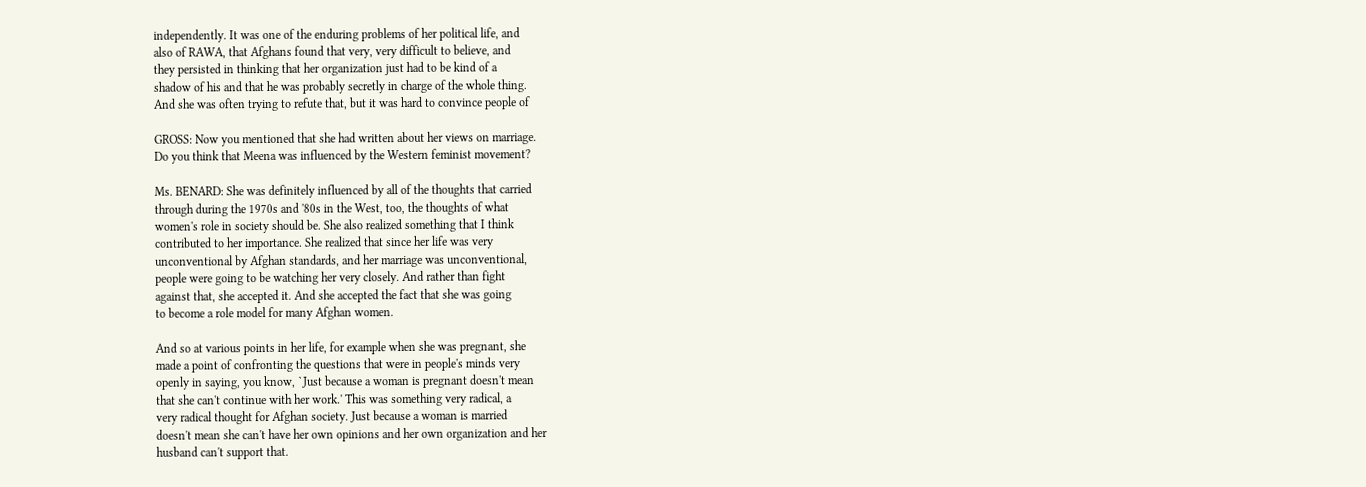independently. It was one of the enduring problems of her political life, and
also of RAWA, that Afghans found that very, very difficult to believe, and
they persisted in thinking that her organization just had to be kind of a
shadow of his and that he was probably secretly in charge of the whole thing.
And she was often trying to refute that, but it was hard to convince people of

GROSS: Now you mentioned that she had written about her views on marriage.
Do you think that Meena was influenced by the Western feminist movement?

Ms. BENARD: She was definitely influenced by all of the thoughts that carried
through during the 1970s and '80s in the West, too, the thoughts of what
women's role in society should be. She also realized something that I think
contributed to her importance. She realized that since her life was very
unconventional by Afghan standards, and her marriage was unconventional,
people were going to be watching her very closely. And rather than fight
against that, she accepted it. And she accepted the fact that she was going
to become a role model for many Afghan women.

And so at various points in her life, for example when she was pregnant, she
made a point of confronting the questions that were in people's minds very
openly in saying, you know, `Just because a woman is pregnant doesn't mean
that she can't continue with her work.' This was something very radical, a
very radical thought for Afghan society. Just because a woman is married
doesn't mean she can't have her own opinions and her own organization and her
husband can't support that.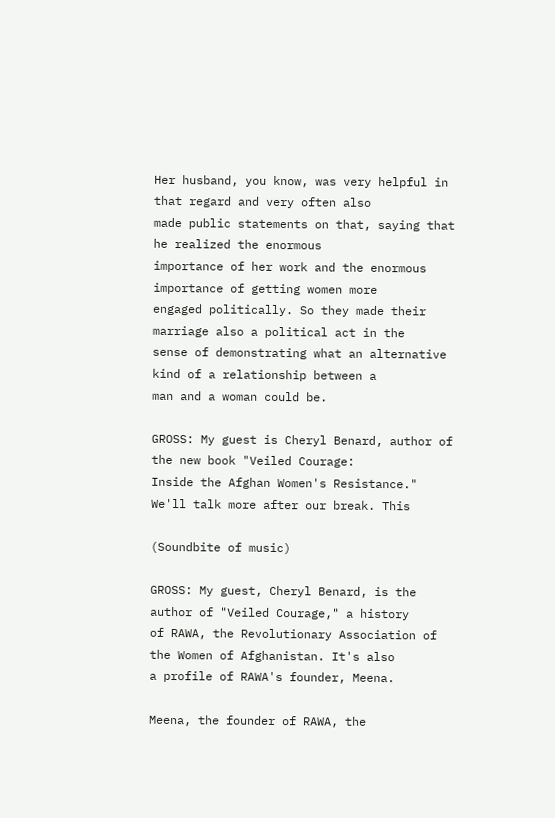Her husband, you know, was very helpful in that regard and very often also
made public statements on that, saying that he realized the enormous
importance of her work and the enormous importance of getting women more
engaged politically. So they made their marriage also a political act in the
sense of demonstrating what an alternative kind of a relationship between a
man and a woman could be.

GROSS: My guest is Cheryl Benard, author of the new book "Veiled Courage:
Inside the Afghan Women's Resistance." We'll talk more after our break. This

(Soundbite of music)

GROSS: My guest, Cheryl Benard, is the author of "Veiled Courage," a history
of RAWA, the Revolutionary Association of the Women of Afghanistan. It's also
a profile of RAWA's founder, Meena.

Meena, the founder of RAWA, the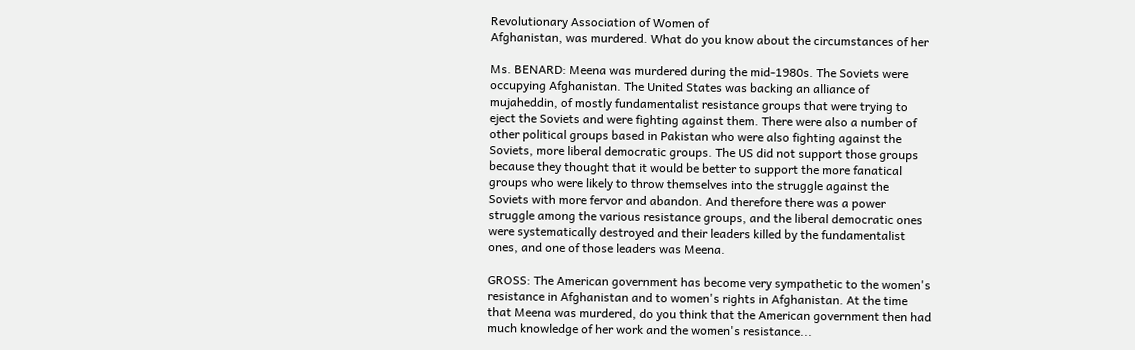Revolutionary Association of Women of
Afghanistan, was murdered. What do you know about the circumstances of her

Ms. BENARD: Meena was murdered during the mid-1980s. The Soviets were
occupying Afghanistan. The United States was backing an alliance of
mujaheddin, of mostly fundamentalist resistance groups that were trying to
eject the Soviets and were fighting against them. There were also a number of
other political groups based in Pakistan who were also fighting against the
Soviets, more liberal democratic groups. The US did not support those groups
because they thought that it would be better to support the more fanatical
groups who were likely to throw themselves into the struggle against the
Soviets with more fervor and abandon. And therefore there was a power
struggle among the various resistance groups, and the liberal democratic ones
were systematically destroyed and their leaders killed by the fundamentalist
ones, and one of those leaders was Meena.

GROSS: The American government has become very sympathetic to the women's
resistance in Afghanistan and to women's rights in Afghanistan. At the time
that Meena was murdered, do you think that the American government then had
much knowledge of her work and the women's resistance...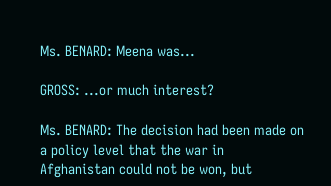Ms. BENARD: Meena was...

GROSS: ...or much interest?

Ms. BENARD: The decision had been made on a policy level that the war in
Afghanistan could not be won, but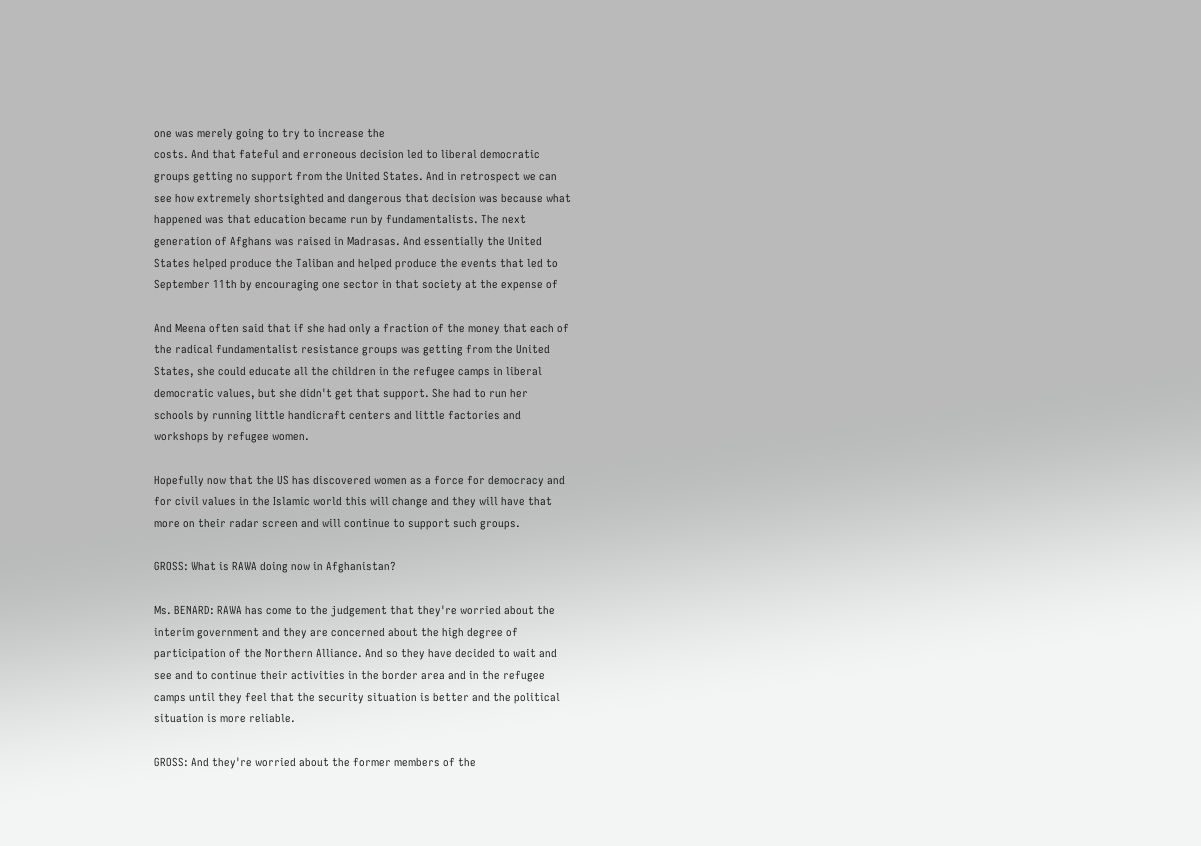one was merely going to try to increase the
costs. And that fateful and erroneous decision led to liberal democratic
groups getting no support from the United States. And in retrospect we can
see how extremely shortsighted and dangerous that decision was because what
happened was that education became run by fundamentalists. The next
generation of Afghans was raised in Madrasas. And essentially the United
States helped produce the Taliban and helped produce the events that led to
September 11th by encouraging one sector in that society at the expense of

And Meena often said that if she had only a fraction of the money that each of
the radical fundamentalist resistance groups was getting from the United
States, she could educate all the children in the refugee camps in liberal
democratic values, but she didn't get that support. She had to run her
schools by running little handicraft centers and little factories and
workshops by refugee women.

Hopefully now that the US has discovered women as a force for democracy and
for civil values in the Islamic world this will change and they will have that
more on their radar screen and will continue to support such groups.

GROSS: What is RAWA doing now in Afghanistan?

Ms. BENARD: RAWA has come to the judgement that they're worried about the
interim government and they are concerned about the high degree of
participation of the Northern Alliance. And so they have decided to wait and
see and to continue their activities in the border area and in the refugee
camps until they feel that the security situation is better and the political
situation is more reliable.

GROSS: And they're worried about the former members of the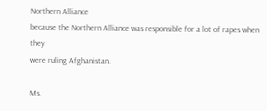Northern Alliance
because the Northern Alliance was responsible for a lot of rapes when they
were ruling Afghanistan.

Ms.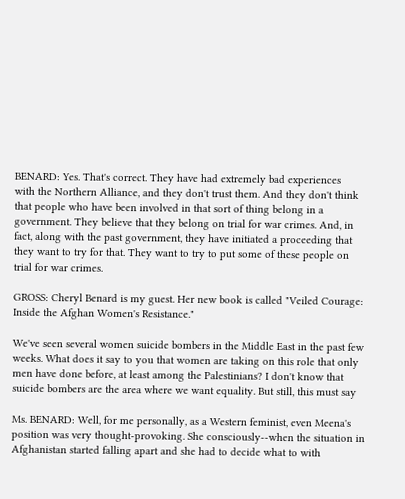BENARD: Yes. That's correct. They have had extremely bad experiences
with the Northern Alliance, and they don't trust them. And they don't think
that people who have been involved in that sort of thing belong in a
government. They believe that they belong on trial for war crimes. And, in
fact, along with the past government, they have initiated a proceeding that
they want to try for that. They want to try to put some of these people on
trial for war crimes.

GROSS: Cheryl Benard is my guest. Her new book is called "Veiled Courage:
Inside the Afghan Women's Resistance."

We've seen several women suicide bombers in the Middle East in the past few
weeks. What does it say to you that women are taking on this role that only
men have done before, at least among the Palestinians? I don't know that
suicide bombers are the area where we want equality. But still, this must say

Ms. BENARD: Well, for me personally, as a Western feminist, even Meena's
position was very thought-provoking. She consciously--when the situation in
Afghanistan started falling apart and she had to decide what to with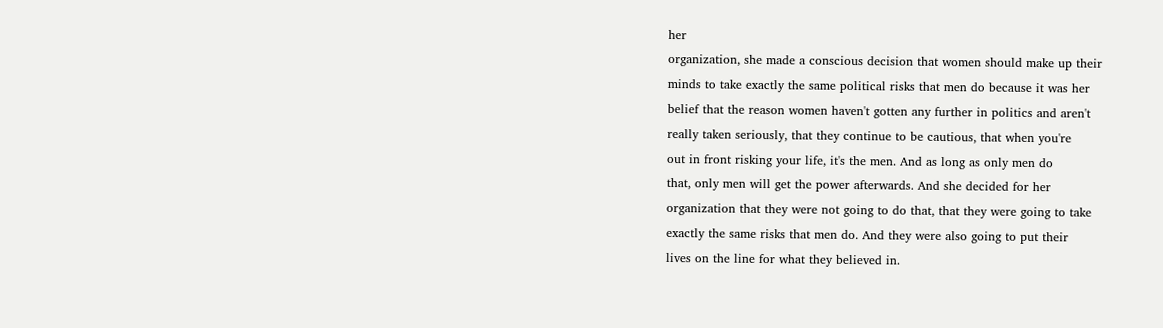her
organization, she made a conscious decision that women should make up their
minds to take exactly the same political risks that men do because it was her
belief that the reason women haven't gotten any further in politics and aren't
really taken seriously, that they continue to be cautious, that when you're
out in front risking your life, it's the men. And as long as only men do
that, only men will get the power afterwards. And she decided for her
organization that they were not going to do that, that they were going to take
exactly the same risks that men do. And they were also going to put their
lives on the line for what they believed in.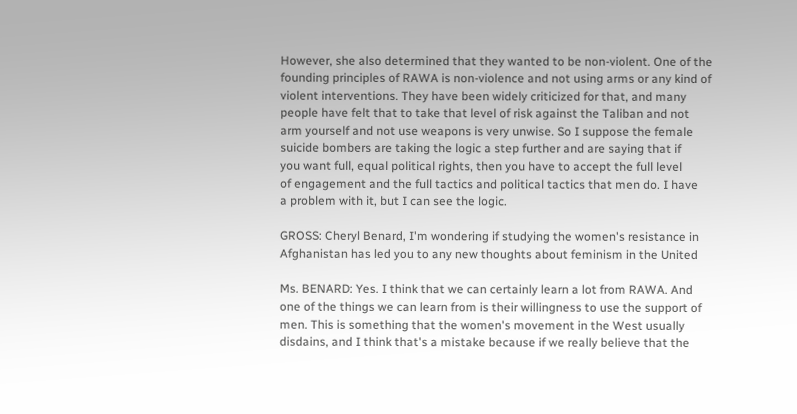However, she also determined that they wanted to be non-violent. One of the
founding principles of RAWA is non-violence and not using arms or any kind of
violent interventions. They have been widely criticized for that, and many
people have felt that to take that level of risk against the Taliban and not
arm yourself and not use weapons is very unwise. So I suppose the female
suicide bombers are taking the logic a step further and are saying that if
you want full, equal political rights, then you have to accept the full level
of engagement and the full tactics and political tactics that men do. I have
a problem with it, but I can see the logic.

GROSS: Cheryl Benard, I'm wondering if studying the women's resistance in
Afghanistan has led you to any new thoughts about feminism in the United

Ms. BENARD: Yes. I think that we can certainly learn a lot from RAWA. And
one of the things we can learn from is their willingness to use the support of
men. This is something that the women's movement in the West usually
disdains, and I think that's a mistake because if we really believe that the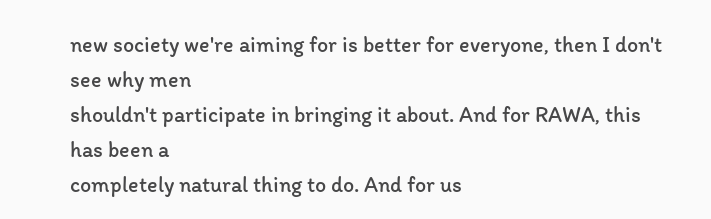new society we're aiming for is better for everyone, then I don't see why men
shouldn't participate in bringing it about. And for RAWA, this has been a
completely natural thing to do. And for us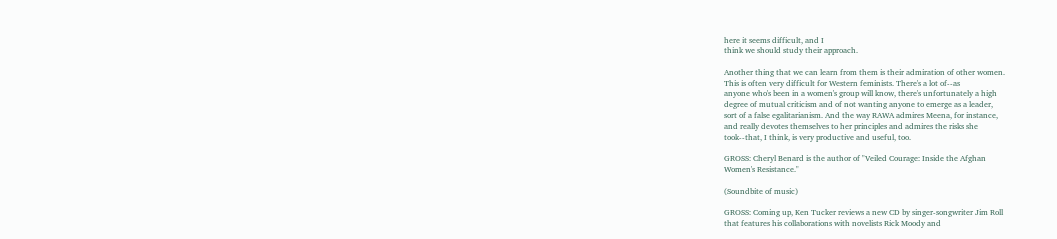here it seems difficult, and I
think we should study their approach.

Another thing that we can learn from them is their admiration of other women.
This is often very difficult for Western feminists. There's a lot of--as
anyone who's been in a women's group will know, there's unfortunately a high
degree of mutual criticism and of not wanting anyone to emerge as a leader,
sort of a false egalitarianism. And the way RAWA admires Meena, for instance,
and really devotes themselves to her principles and admires the risks she
took--that, I think, is very productive and useful, too.

GROSS: Cheryl Benard is the author of "Veiled Courage: Inside the Afghan
Women's Resistance."

(Soundbite of music)

GROSS: Coming up, Ken Tucker reviews a new CD by singer-songwriter Jim Roll
that features his collaborations with novelists Rick Moody and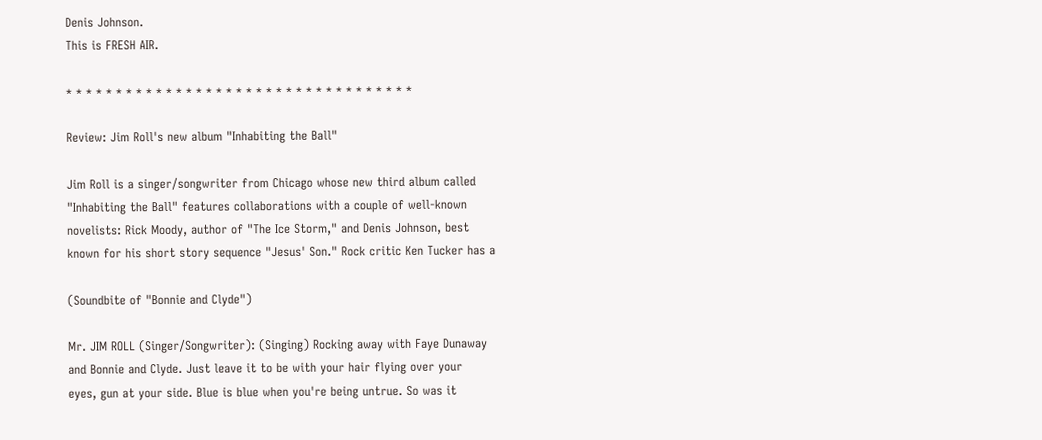Denis Johnson.
This is FRESH AIR.

* * * * * * * * * * * * * * * * * * * * * * * * * * * * * * * * * * *

Review: Jim Roll's new album "Inhabiting the Ball"

Jim Roll is a singer/songwriter from Chicago whose new third album called
"Inhabiting the Ball" features collaborations with a couple of well-known
novelists: Rick Moody, author of "The Ice Storm," and Denis Johnson, best
known for his short story sequence "Jesus' Son." Rock critic Ken Tucker has a

(Soundbite of "Bonnie and Clyde")

Mr. JIM ROLL (Singer/Songwriter): (Singing) Rocking away with Faye Dunaway
and Bonnie and Clyde. Just leave it to be with your hair flying over your
eyes, gun at your side. Blue is blue when you're being untrue. So was it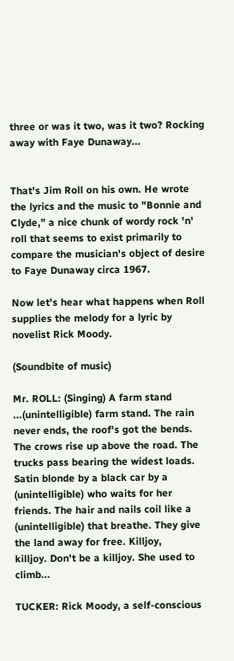three or was it two, was it two? Rocking away with Faye Dunaway...


That's Jim Roll on his own. He wrote the lyrics and the music to "Bonnie and
Clyde," a nice chunk of wordy rock 'n' roll that seems to exist primarily to
compare the musician's object of desire to Faye Dunaway circa 1967.

Now let's hear what happens when Roll supplies the melody for a lyric by
novelist Rick Moody.

(Soundbite of music)

Mr. ROLL: (Singing) A farm stand ...(unintelligible) farm stand. The rain
never ends, the roof's got the bends. The crows rise up above the road. The
trucks pass bearing the widest loads. Satin blonde by a black car by a
(unintelligible) who waits for her friends. The hair and nails coil like a
(unintelligible) that breathe. They give the land away for free. Killjoy,
killjoy. Don't be a killjoy. She used to climb...

TUCKER: Rick Moody, a self-conscious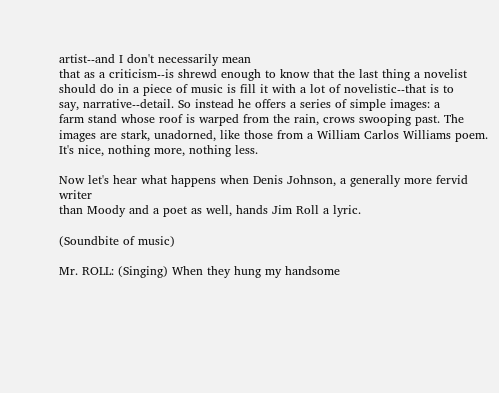artist--and I don't necessarily mean
that as a criticism--is shrewd enough to know that the last thing a novelist
should do in a piece of music is fill it with a lot of novelistic--that is to
say, narrative--detail. So instead he offers a series of simple images: a
farm stand whose roof is warped from the rain, crows swooping past. The
images are stark, unadorned, like those from a William Carlos Williams poem.
It's nice, nothing more, nothing less.

Now let's hear what happens when Denis Johnson, a generally more fervid writer
than Moody and a poet as well, hands Jim Roll a lyric.

(Soundbite of music)

Mr. ROLL: (Singing) When they hung my handsome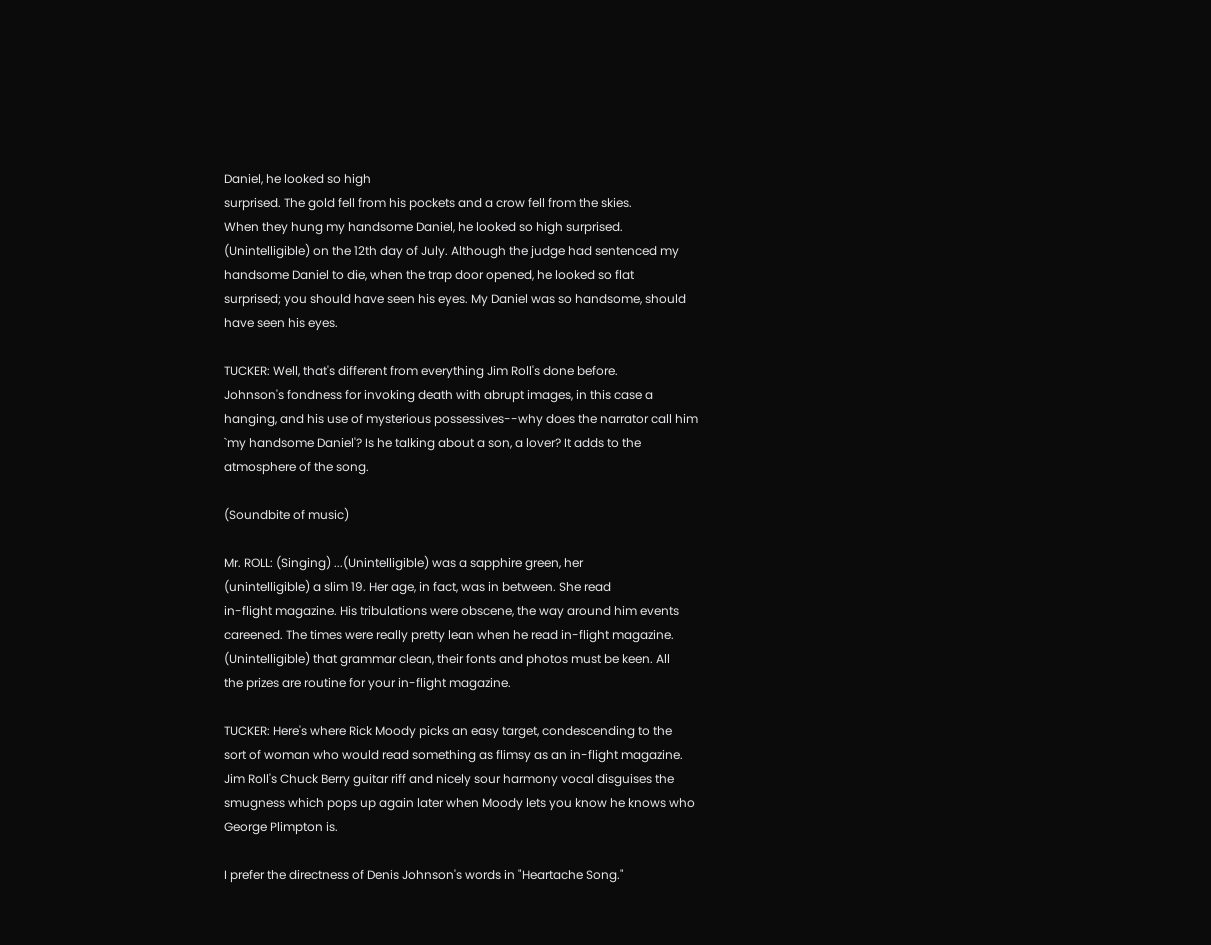Daniel, he looked so high
surprised. The gold fell from his pockets and a crow fell from the skies.
When they hung my handsome Daniel, he looked so high surprised.
(Unintelligible) on the 12th day of July. Although the judge had sentenced my
handsome Daniel to die, when the trap door opened, he looked so flat
surprised; you should have seen his eyes. My Daniel was so handsome, should
have seen his eyes.

TUCKER: Well, that's different from everything Jim Roll's done before.
Johnson's fondness for invoking death with abrupt images, in this case a
hanging, and his use of mysterious possessives--why does the narrator call him
`my handsome Daniel'? Is he talking about a son, a lover? It adds to the
atmosphere of the song.

(Soundbite of music)

Mr. ROLL: (Singing) ...(Unintelligible) was a sapphire green, her
(unintelligible) a slim 19. Her age, in fact, was in between. She read
in-flight magazine. His tribulations were obscene, the way around him events
careened. The times were really pretty lean when he read in-flight magazine.
(Unintelligible) that grammar clean, their fonts and photos must be keen. All
the prizes are routine for your in-flight magazine.

TUCKER: Here's where Rick Moody picks an easy target, condescending to the
sort of woman who would read something as flimsy as an in-flight magazine.
Jim Roll's Chuck Berry guitar riff and nicely sour harmony vocal disguises the
smugness which pops up again later when Moody lets you know he knows who
George Plimpton is.

I prefer the directness of Denis Johnson's words in "Heartache Song."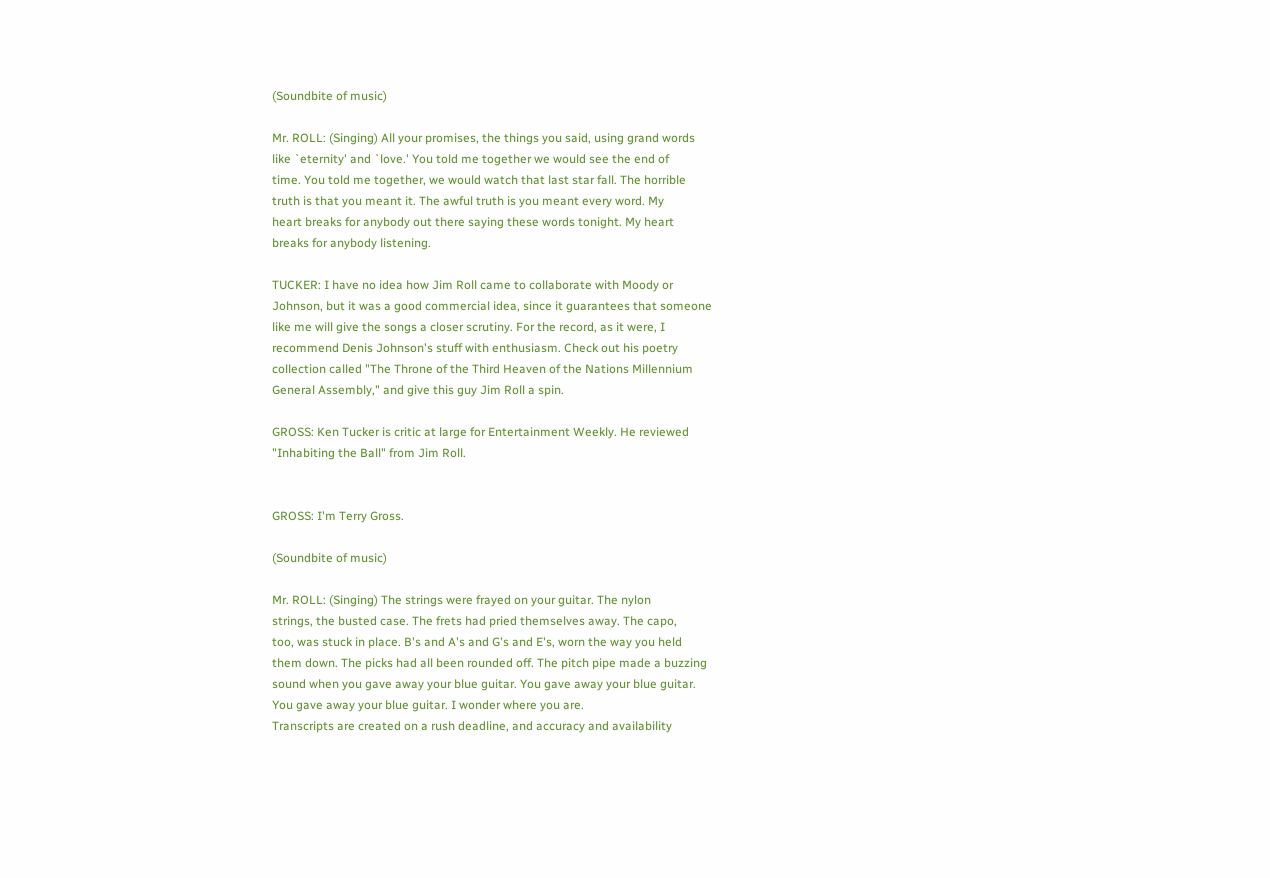(Soundbite of music)

Mr. ROLL: (Singing) All your promises, the things you said, using grand words
like `eternity' and `love.' You told me together we would see the end of
time. You told me together, we would watch that last star fall. The horrible
truth is that you meant it. The awful truth is you meant every word. My
heart breaks for anybody out there saying these words tonight. My heart
breaks for anybody listening.

TUCKER: I have no idea how Jim Roll came to collaborate with Moody or
Johnson, but it was a good commercial idea, since it guarantees that someone
like me will give the songs a closer scrutiny. For the record, as it were, I
recommend Denis Johnson's stuff with enthusiasm. Check out his poetry
collection called "The Throne of the Third Heaven of the Nations Millennium
General Assembly," and give this guy Jim Roll a spin.

GROSS: Ken Tucker is critic at large for Entertainment Weekly. He reviewed
"Inhabiting the Ball" from Jim Roll.


GROSS: I'm Terry Gross.

(Soundbite of music)

Mr. ROLL: (Singing) The strings were frayed on your guitar. The nylon
strings, the busted case. The frets had pried themselves away. The capo,
too, was stuck in place. B's and A's and G's and E's, worn the way you held
them down. The picks had all been rounded off. The pitch pipe made a buzzing
sound when you gave away your blue guitar. You gave away your blue guitar.
You gave away your blue guitar. I wonder where you are.
Transcripts are created on a rush deadline, and accuracy and availability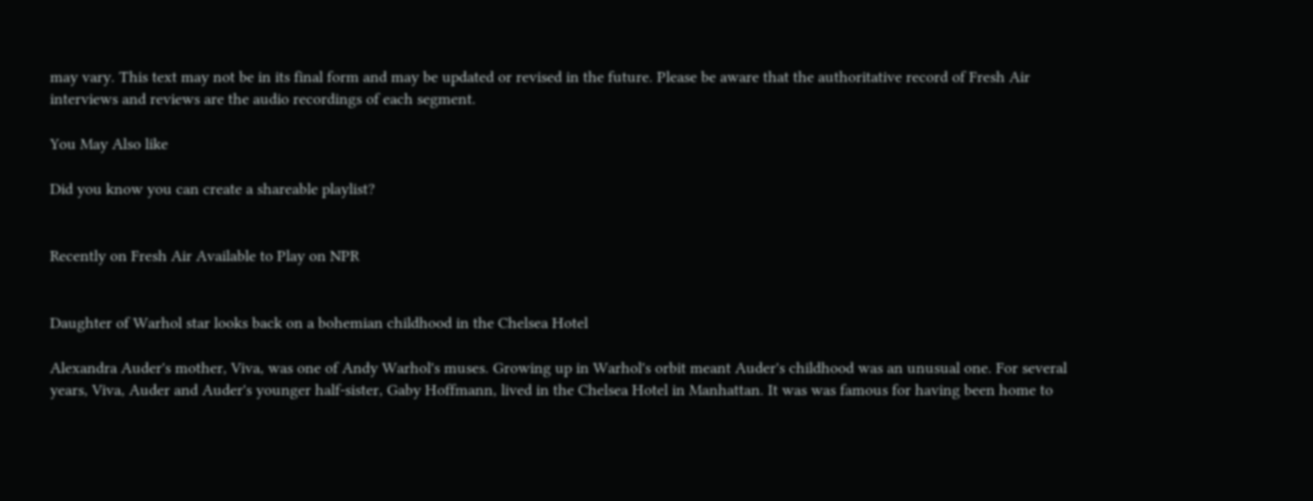may vary. This text may not be in its final form and may be updated or revised in the future. Please be aware that the authoritative record of Fresh Air interviews and reviews are the audio recordings of each segment.

You May Also like

Did you know you can create a shareable playlist?


Recently on Fresh Air Available to Play on NPR


Daughter of Warhol star looks back on a bohemian childhood in the Chelsea Hotel

Alexandra Auder's mother, Viva, was one of Andy Warhol's muses. Growing up in Warhol's orbit meant Auder's childhood was an unusual one. For several years, Viva, Auder and Auder's younger half-sister, Gaby Hoffmann, lived in the Chelsea Hotel in Manhattan. It was was famous for having been home to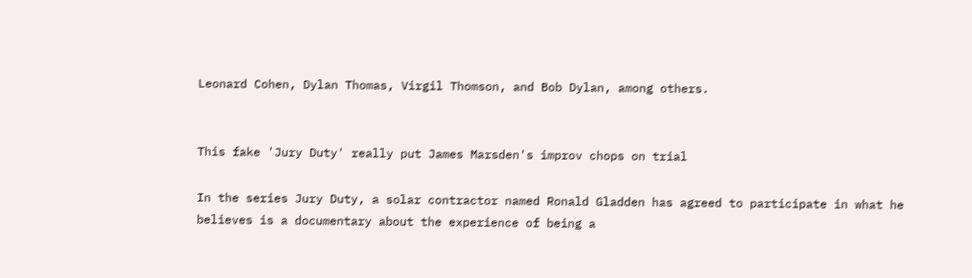Leonard Cohen, Dylan Thomas, Virgil Thomson, and Bob Dylan, among others.


This fake 'Jury Duty' really put James Marsden's improv chops on trial

In the series Jury Duty, a solar contractor named Ronald Gladden has agreed to participate in what he believes is a documentary about the experience of being a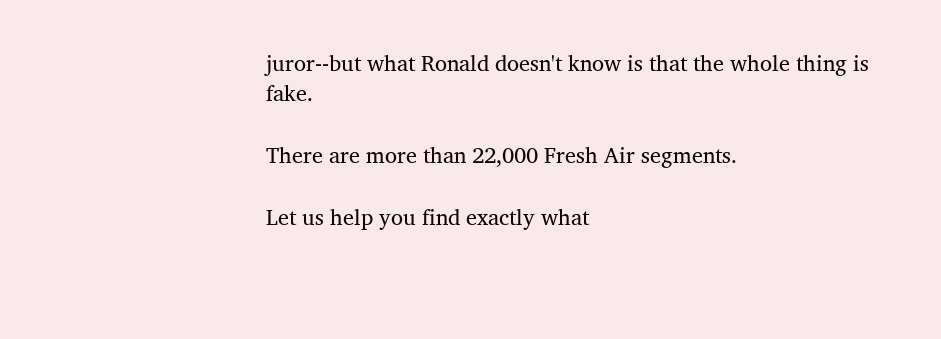juror--but what Ronald doesn't know is that the whole thing is fake.

There are more than 22,000 Fresh Air segments.

Let us help you find exactly what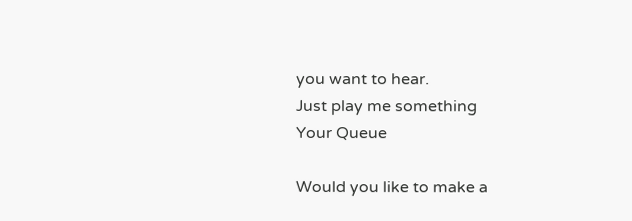you want to hear.
Just play me something
Your Queue

Would you like to make a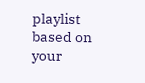playlist based on your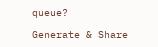queue?

Generate & Share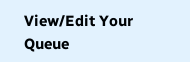View/Edit Your Queue